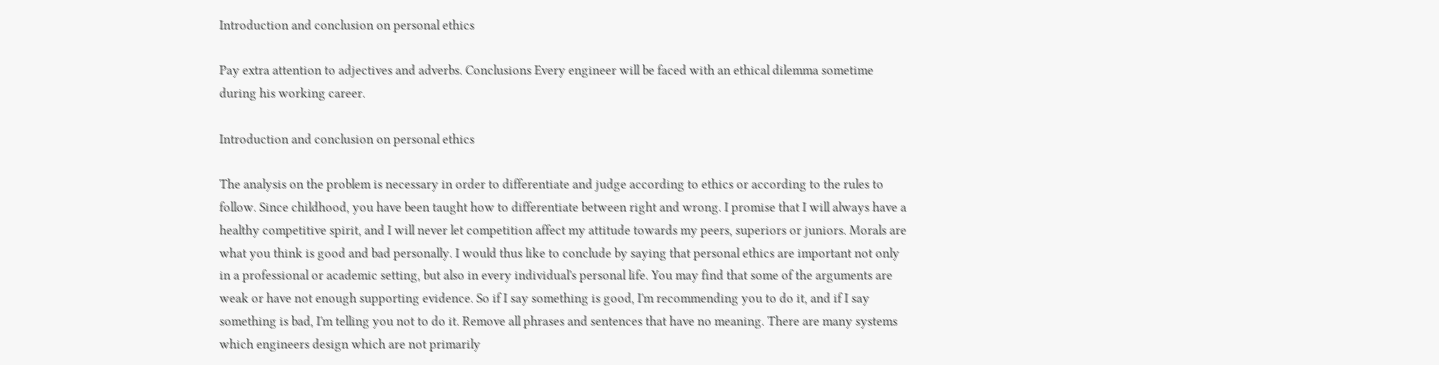Introduction and conclusion on personal ethics

Pay extra attention to adjectives and adverbs. Conclusions Every engineer will be faced with an ethical dilemma sometime during his working career.

Introduction and conclusion on personal ethics

The analysis on the problem is necessary in order to differentiate and judge according to ethics or according to the rules to follow. Since childhood, you have been taught how to differentiate between right and wrong. I promise that I will always have a healthy competitive spirit, and I will never let competition affect my attitude towards my peers, superiors or juniors. Morals are what you think is good and bad personally. I would thus like to conclude by saying that personal ethics are important not only in a professional or academic setting, but also in every individual's personal life. You may find that some of the arguments are weak or have not enough supporting evidence. So if I say something is good, I'm recommending you to do it, and if I say something is bad, I'm telling you not to do it. Remove all phrases and sentences that have no meaning. There are many systems which engineers design which are not primarily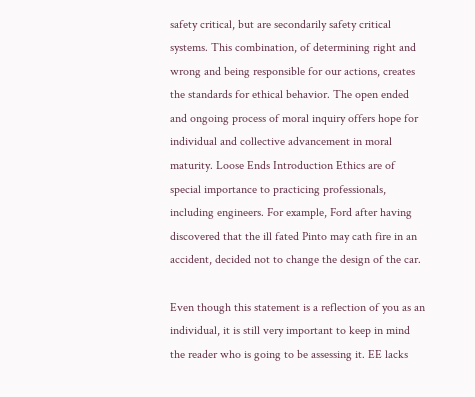safety critical, but are secondarily safety critical systems. This combination, of determining right and wrong and being responsible for our actions, creates the standards for ethical behavior. The open ended and ongoing process of moral inquiry offers hope for individual and collective advancement in moral maturity. Loose Ends Introduction Ethics are of special importance to practicing professionals, including engineers. For example, Ford after having discovered that the ill fated Pinto may cath fire in an accident, decided not to change the design of the car.

Even though this statement is a reflection of you as an individual, it is still very important to keep in mind the reader who is going to be assessing it. EE lacks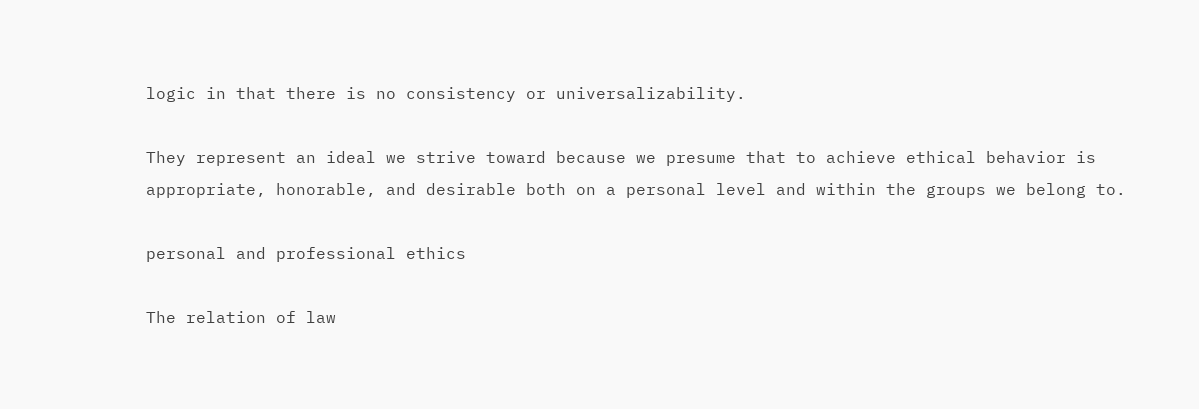logic in that there is no consistency or universalizability.

They represent an ideal we strive toward because we presume that to achieve ethical behavior is appropriate, honorable, and desirable both on a personal level and within the groups we belong to.

personal and professional ethics

The relation of law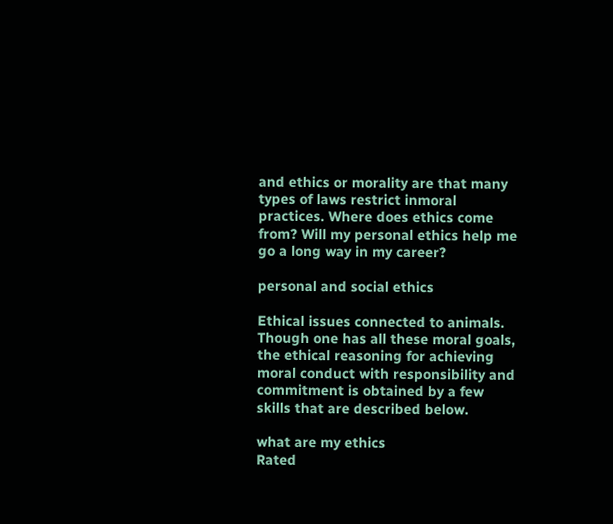and ethics or morality are that many types of laws restrict inmoral practices. Where does ethics come from? Will my personal ethics help me go a long way in my career?

personal and social ethics

Ethical issues connected to animals. Though one has all these moral goals, the ethical reasoning for achieving moral conduct with responsibility and commitment is obtained by a few skills that are described below.

what are my ethics
Rated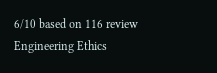6/10 based on 116 review
Engineering Ethics